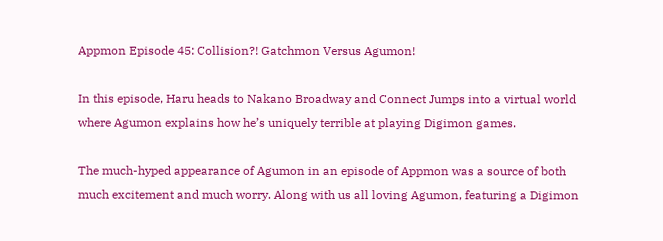Appmon Episode 45: Collision?! Gatchmon Versus Agumon!

In this episode, Haru heads to Nakano Broadway and Connect Jumps into a virtual world where Agumon explains how he’s uniquely terrible at playing Digimon games.

The much-hyped appearance of Agumon in an episode of Appmon was a source of both much excitement and much worry. Along with us all loving Agumon, featuring a Digimon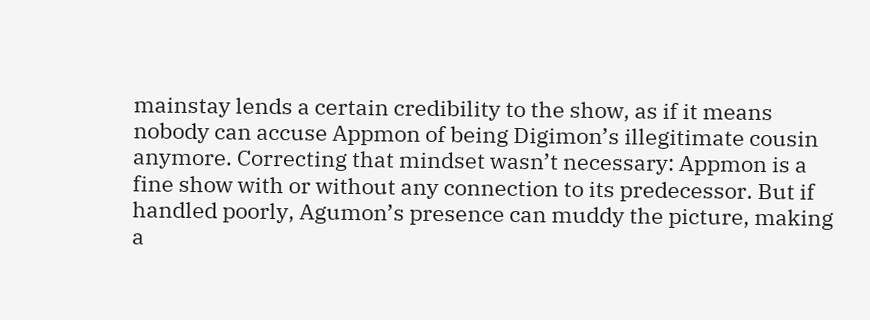mainstay lends a certain credibility to the show, as if it means nobody can accuse Appmon of being Digimon’s illegitimate cousin anymore. Correcting that mindset wasn’t necessary: Appmon is a fine show with or without any connection to its predecessor. But if handled poorly, Agumon’s presence can muddy the picture, making a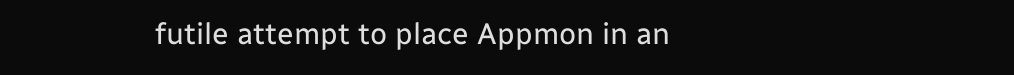futile attempt to place Appmon in an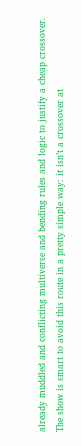already muddled and conflicting multiverse and bending rules and logic to justify a cheap crossover. The show is smart to avoid this route in a pretty simple way: it isn’t a crossover at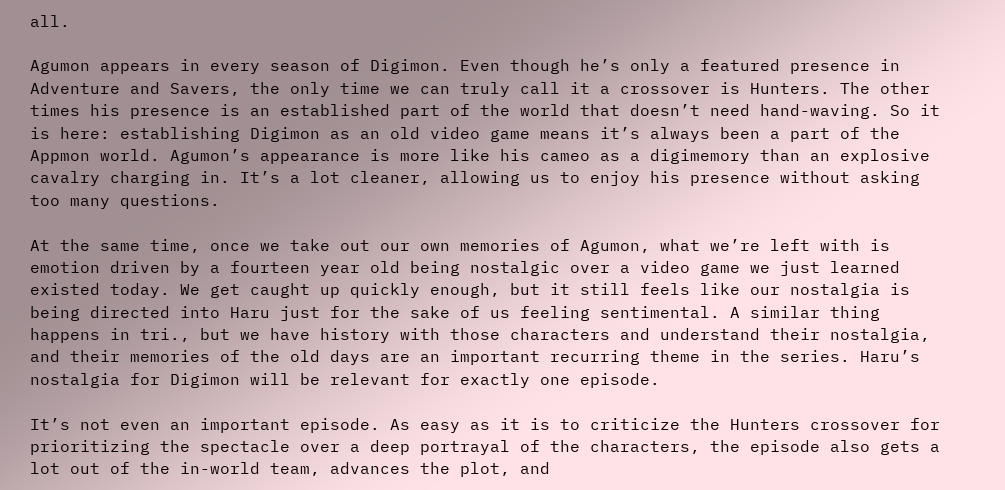all.

Agumon appears in every season of Digimon. Even though he’s only a featured presence in Adventure and Savers, the only time we can truly call it a crossover is Hunters. The other times his presence is an established part of the world that doesn’t need hand-waving. So it is here: establishing Digimon as an old video game means it’s always been a part of the Appmon world. Agumon’s appearance is more like his cameo as a digimemory than an explosive cavalry charging in. It’s a lot cleaner, allowing us to enjoy his presence without asking too many questions.

At the same time, once we take out our own memories of Agumon, what we’re left with is emotion driven by a fourteen year old being nostalgic over a video game we just learned existed today. We get caught up quickly enough, but it still feels like our nostalgia is being directed into Haru just for the sake of us feeling sentimental. A similar thing happens in tri., but we have history with those characters and understand their nostalgia, and their memories of the old days are an important recurring theme in the series. Haru’s nostalgia for Digimon will be relevant for exactly one episode.

It’s not even an important episode. As easy as it is to criticize the Hunters crossover for prioritizing the spectacle over a deep portrayal of the characters, the episode also gets a lot out of the in-world team, advances the plot, and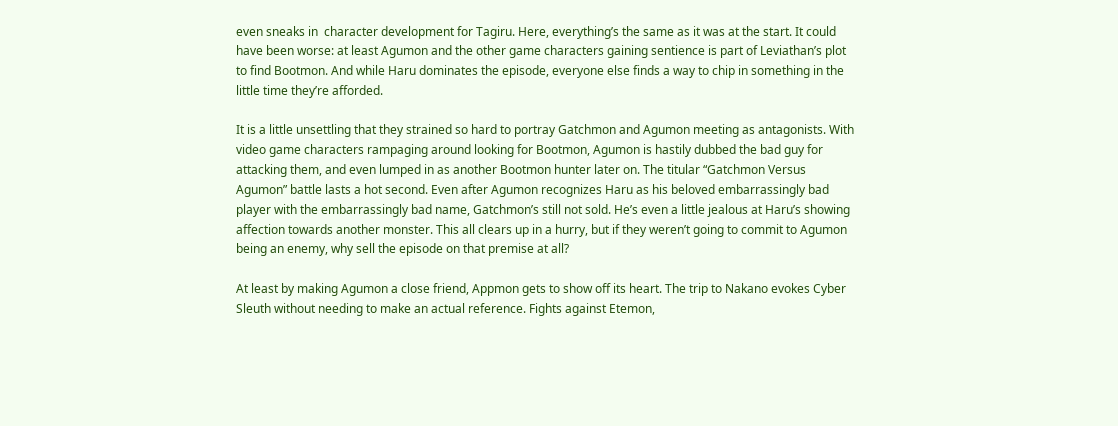even sneaks in  character development for Tagiru. Here, everything’s the same as it was at the start. It could have been worse: at least Agumon and the other game characters gaining sentience is part of Leviathan’s plot to find Bootmon. And while Haru dominates the episode, everyone else finds a way to chip in something in the little time they’re afforded.

It is a little unsettling that they strained so hard to portray Gatchmon and Agumon meeting as antagonists. With video game characters rampaging around looking for Bootmon, Agumon is hastily dubbed the bad guy for attacking them, and even lumped in as another Bootmon hunter later on. The titular “Gatchmon Versus Agumon” battle lasts a hot second. Even after Agumon recognizes Haru as his beloved embarrassingly bad player with the embarrassingly bad name, Gatchmon’s still not sold. He’s even a little jealous at Haru’s showing affection towards another monster. This all clears up in a hurry, but if they weren’t going to commit to Agumon being an enemy, why sell the episode on that premise at all?

At least by making Agumon a close friend, Appmon gets to show off its heart. The trip to Nakano evokes Cyber Sleuth without needing to make an actual reference. Fights against Etemon,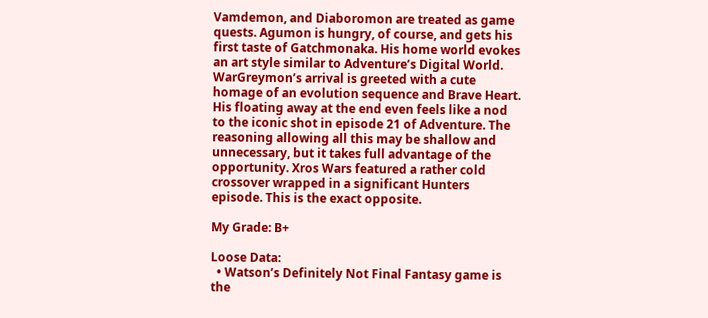Vamdemon, and Diaboromon are treated as game quests. Agumon is hungry, of course, and gets his first taste of Gatchmonaka. His home world evokes an art style similar to Adventure’s Digital World. WarGreymon’s arrival is greeted with a cute homage of an evolution sequence and Brave Heart. His floating away at the end even feels like a nod to the iconic shot in episode 21 of Adventure. The reasoning allowing all this may be shallow and unnecessary, but it takes full advantage of the opportunity. Xros Wars featured a rather cold crossover wrapped in a significant Hunters episode. This is the exact opposite.

My Grade: B+

Loose Data:
  • Watson’s Definitely Not Final Fantasy game is the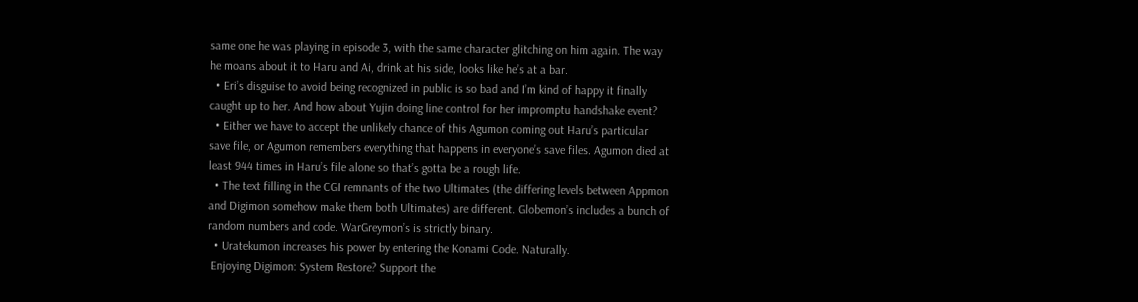same one he was playing in episode 3, with the same character glitching on him again. The way he moans about it to Haru and Ai, drink at his side, looks like he’s at a bar.
  • Eri’s disguise to avoid being recognized in public is so bad and I’m kind of happy it finally caught up to her. And how about Yujin doing line control for her impromptu handshake event?
  • Either we have to accept the unlikely chance of this Agumon coming out Haru’s particular save file, or Agumon remembers everything that happens in everyone’s save files. Agumon died at least 944 times in Haru’s file alone so that’s gotta be a rough life.
  • The text filling in the CGI remnants of the two Ultimates (the differing levels between Appmon and Digimon somehow make them both Ultimates) are different. Globemon’s includes a bunch of random numbers and code. WarGreymon’s is strictly binary.
  • Uratekumon increases his power by entering the Konami Code. Naturally.
 Enjoying Digimon: System Restore? Support the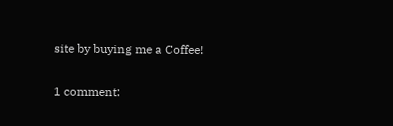site by buying me a Coffee!

1 comment: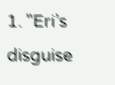1. "Eri’s disguise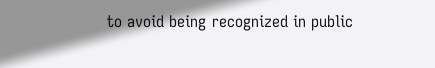to avoid being recognized in public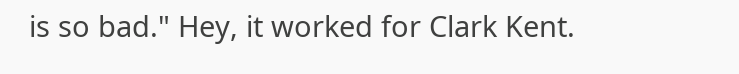is so bad." Hey, it worked for Clark Kent.